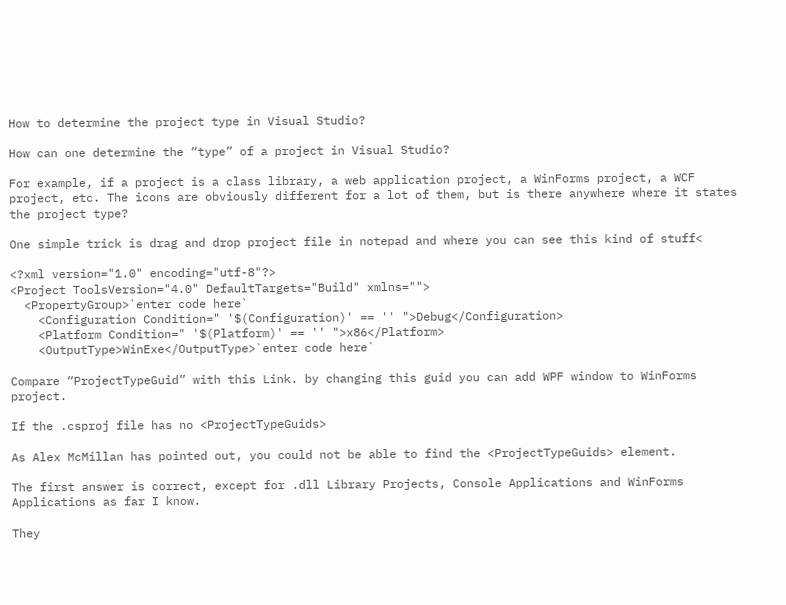How to determine the project type in Visual Studio?

How can one determine the “type” of a project in Visual Studio?

For example, if a project is a class library, a web application project, a WinForms project, a WCF project, etc. The icons are obviously different for a lot of them, but is there anywhere where it states the project type?

One simple trick is drag and drop project file in notepad and where you can see this kind of stuff<

<?xml version="1.0" encoding="utf-8"?>
<Project ToolsVersion="4.0" DefaultTargets="Build" xmlns="">
  <PropertyGroup>`enter code here`
    <Configuration Condition=" '$(Configuration)' == '' ">Debug</Configuration>
    <Platform Condition=" '$(Platform)' == '' ">x86</Platform>
    <OutputType>WinExe</OutputType>`enter code here`

Compare “ProjectTypeGuid” with this Link. by changing this guid you can add WPF window to WinForms project.

If the .csproj file has no <ProjectTypeGuids>

As Alex McMillan has pointed out, you could not be able to find the <ProjectTypeGuids> element.

The first answer is correct, except for .dll Library Projects, Console Applications and WinForms Applications as far I know.

They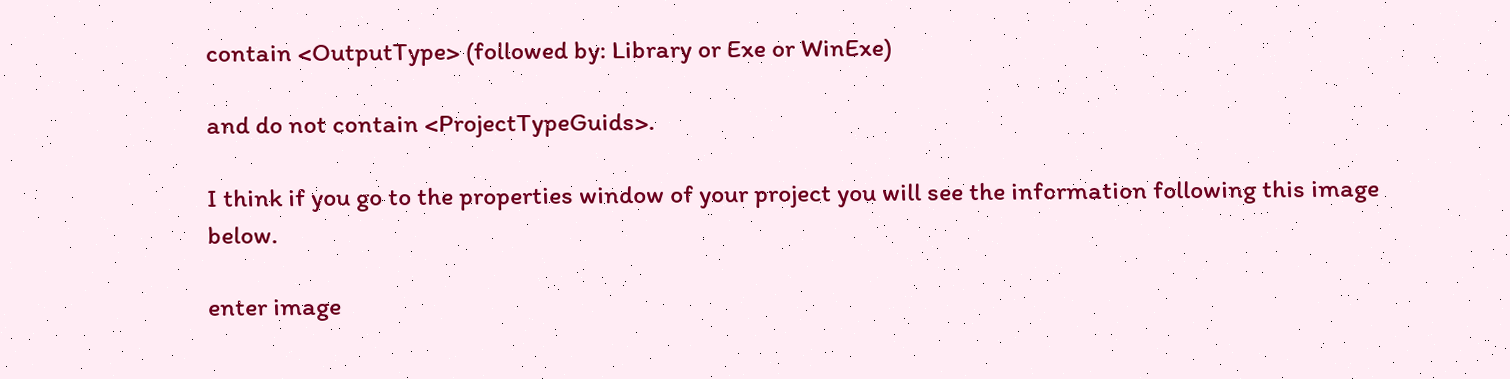contain <OutputType> (followed by: Library or Exe or WinExe)

and do not contain <ProjectTypeGuids>.

I think if you go to the properties window of your project you will see the information following this image below.

enter image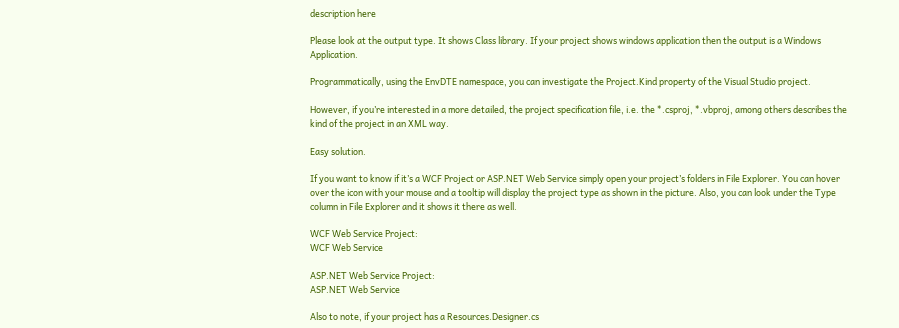description here

Please look at the output type. It shows Class library. If your project shows windows application then the output is a Windows Application.

Programmatically, using the EnvDTE namespace, you can investigate the Project.Kind property of the Visual Studio project.

However, if you’re interested in a more detailed, the project specification file, i.e. the *.csproj, *.vbproj, among others describes the kind of the project in an XML way.

Easy solution.

If you want to know if it’s a WCF Project or ASP.NET Web Service simply open your project’s folders in File Explorer. You can hover over the icon with your mouse and a tooltip will display the project type as shown in the picture. Also, you can look under the Type column in File Explorer and it shows it there as well.

WCF Web Service Project:
WCF Web Service

ASP.NET Web Service Project:
ASP.NET Web Service

Also to note, if your project has a Resources.Designer.cs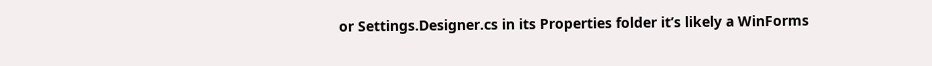or Settings.Designer.cs in its Properties folder it’s likely a WinForms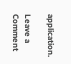application.

Leave a Comment